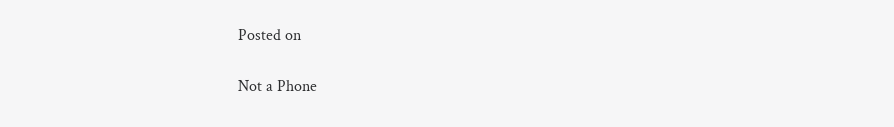Posted on

Not a Phone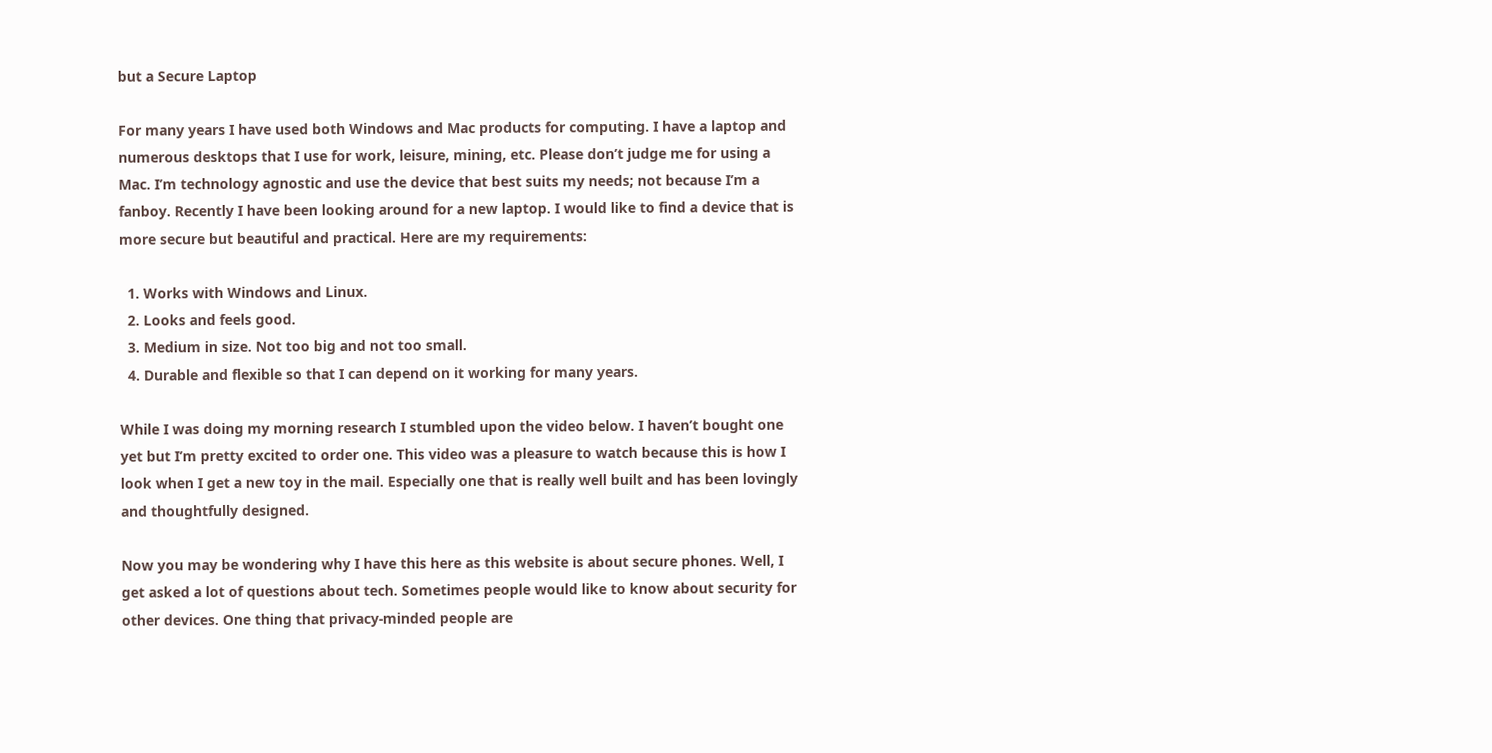but a Secure Laptop

For many years I have used both Windows and Mac products for computing. I have a laptop and numerous desktops that I use for work, leisure, mining, etc. Please don’t judge me for using a Mac. I’m technology agnostic and use the device that best suits my needs; not because I’m a fanboy. Recently I have been looking around for a new laptop. I would like to find a device that is more secure but beautiful and practical. Here are my requirements:

  1. Works with Windows and Linux.
  2. Looks and feels good.
  3. Medium in size. Not too big and not too small.
  4. Durable and flexible so that I can depend on it working for many years.

While I was doing my morning research I stumbled upon the video below. I haven’t bought one yet but I’m pretty excited to order one. This video was a pleasure to watch because this is how I look when I get a new toy in the mail. Especially one that is really well built and has been lovingly and thoughtfully designed.

Now you may be wondering why I have this here as this website is about secure phones. Well, I get asked a lot of questions about tech. Sometimes people would like to know about security for other devices. One thing that privacy-minded people are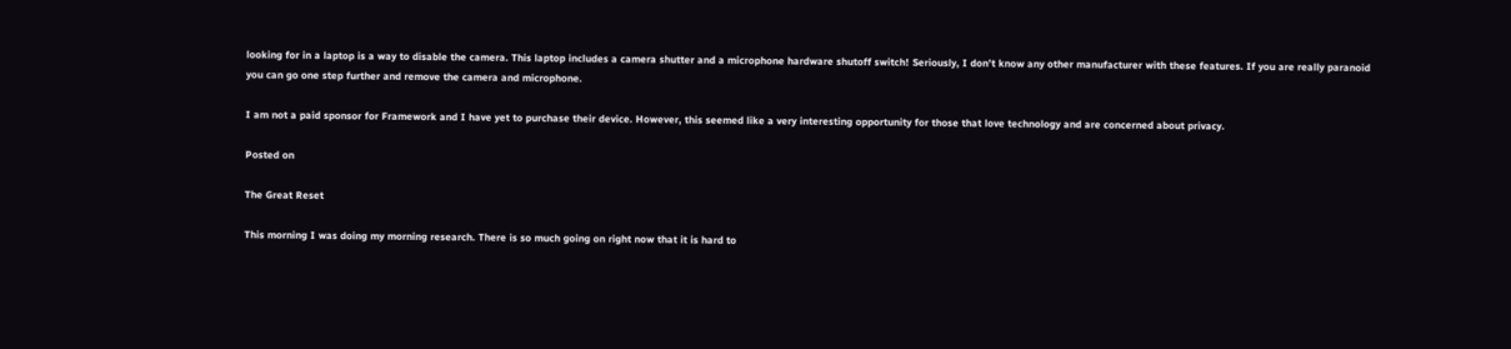looking for in a laptop is a way to disable the camera. This laptop includes a camera shutter and a microphone hardware shutoff switch! Seriously, I don’t know any other manufacturer with these features. If you are really paranoid you can go one step further and remove the camera and microphone.

I am not a paid sponsor for Framework and I have yet to purchase their device. However, this seemed like a very interesting opportunity for those that love technology and are concerned about privacy.

Posted on

The Great Reset

This morning I was doing my morning research. There is so much going on right now that it is hard to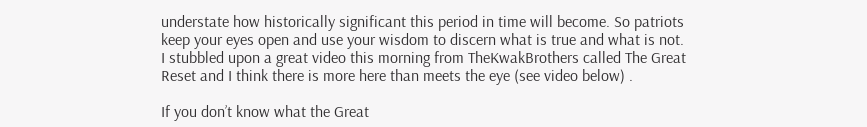understate how historically significant this period in time will become. So patriots keep your eyes open and use your wisdom to discern what is true and what is not. I stubbled upon a great video this morning from TheKwakBrothers called The Great Reset and I think there is more here than meets the eye (see video below) .

If you don’t know what the Great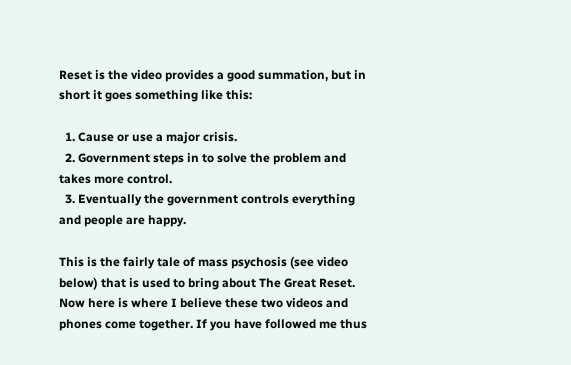Reset is the video provides a good summation, but in short it goes something like this:

  1. Cause or use a major crisis.
  2. Government steps in to solve the problem and takes more control.
  3. Eventually the government controls everything and people are happy.

This is the fairly tale of mass psychosis (see video below) that is used to bring about The Great Reset. Now here is where I believe these two videos and phones come together. If you have followed me thus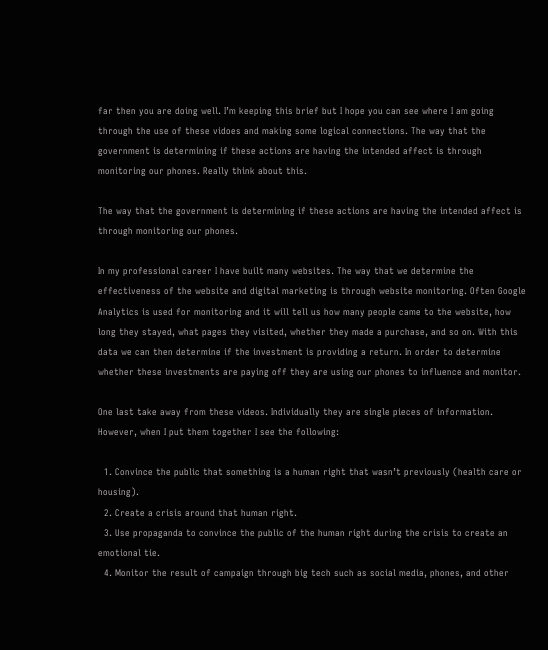far then you are doing well. I’m keeping this brief but I hope you can see where I am going through the use of these vidoes and making some logical connections. The way that the government is determining if these actions are having the intended affect is through monitoring our phones. Really think about this.

The way that the government is determining if these actions are having the intended affect is through monitoring our phones.

In my professional career I have built many websites. The way that we determine the effectiveness of the website and digital marketing is through website monitoring. Often Google Analytics is used for monitoring and it will tell us how many people came to the website, how long they stayed, what pages they visited, whether they made a purchase, and so on. With this data we can then determine if the investment is providing a return. In order to determine whether these investments are paying off they are using our phones to influence and monitor.

One last take away from these videos. Individually they are single pieces of information. However, when I put them together I see the following:

  1. Convince the public that something is a human right that wasn’t previously (health care or housing).
  2. Create a crisis around that human right.
  3. Use propaganda to convince the public of the human right during the crisis to create an emotional tie.
  4. Monitor the result of campaign through big tech such as social media, phones, and other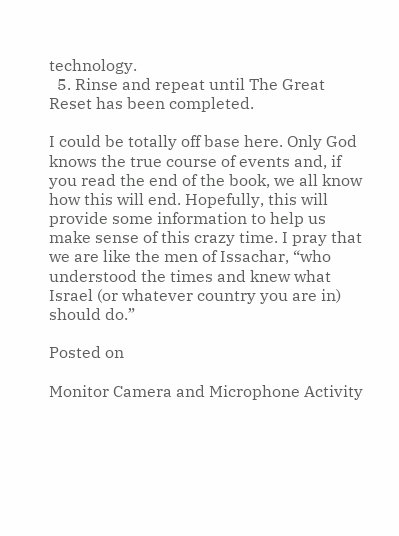technology.
  5. Rinse and repeat until The Great Reset has been completed.

I could be totally off base here. Only God knows the true course of events and, if you read the end of the book, we all know how this will end. Hopefully, this will provide some information to help us make sense of this crazy time. I pray that we are like the men of Issachar, “who understood the times and knew what Israel (or whatever country you are in) should do.”

Posted on

Monitor Camera and Microphone Activity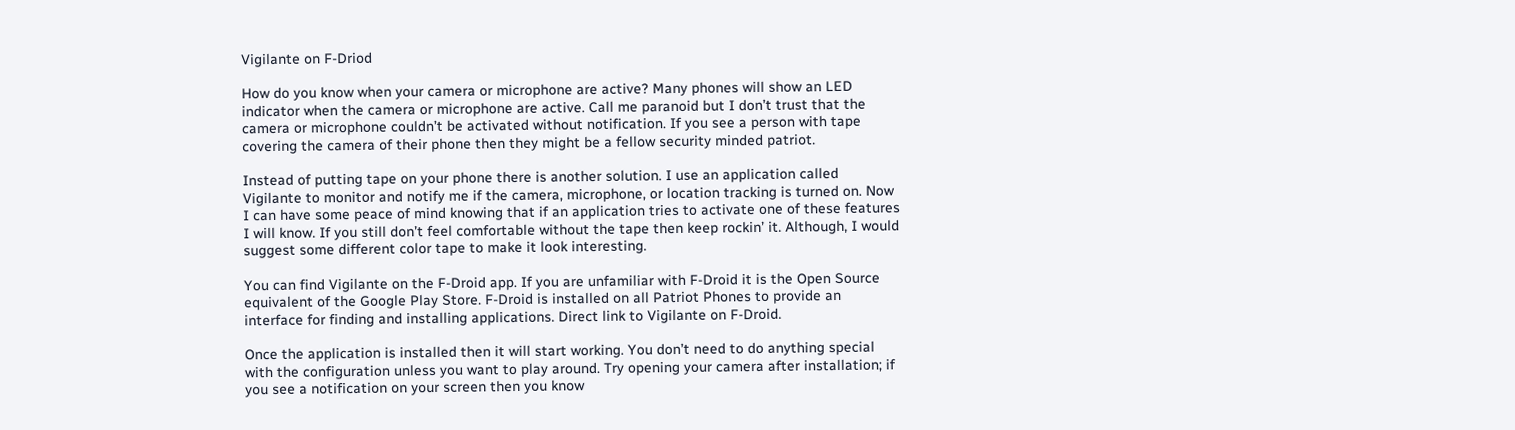Vigilante on F-Driod

How do you know when your camera or microphone are active? Many phones will show an LED indicator when the camera or microphone are active. Call me paranoid but I don’t trust that the camera or microphone couldn’t be activated without notification. If you see a person with tape covering the camera of their phone then they might be a fellow security minded patriot.

Instead of putting tape on your phone there is another solution. I use an application called Vigilante to monitor and notify me if the camera, microphone, or location tracking is turned on. Now I can have some peace of mind knowing that if an application tries to activate one of these features I will know. If you still don’t feel comfortable without the tape then keep rockin’ it. Although, I would suggest some different color tape to make it look interesting.

You can find Vigilante on the F-Droid app. If you are unfamiliar with F-Droid it is the Open Source equivalent of the Google Play Store. F-Droid is installed on all Patriot Phones to provide an interface for finding and installing applications. Direct link to Vigilante on F-Droid.

Once the application is installed then it will start working. You don’t need to do anything special with the configuration unless you want to play around. Try opening your camera after installation; if you see a notification on your screen then you know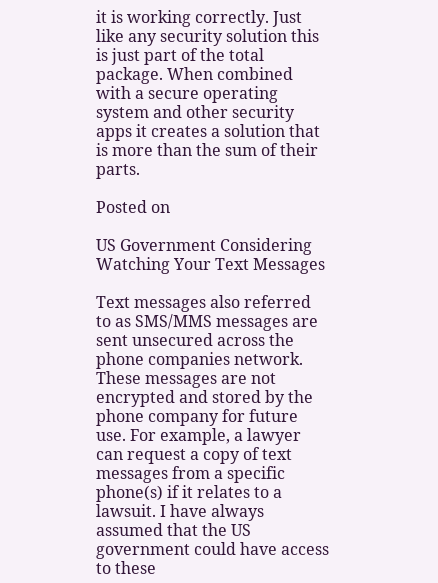it is working correctly. Just like any security solution this is just part of the total package. When combined with a secure operating system and other security apps it creates a solution that is more than the sum of their parts.

Posted on

US Government Considering Watching Your Text Messages

Text messages also referred to as SMS/MMS messages are sent unsecured across the phone companies network. These messages are not encrypted and stored by the phone company for future use. For example, a lawyer can request a copy of text messages from a specific phone(s) if it relates to a lawsuit. I have always assumed that the US government could have access to these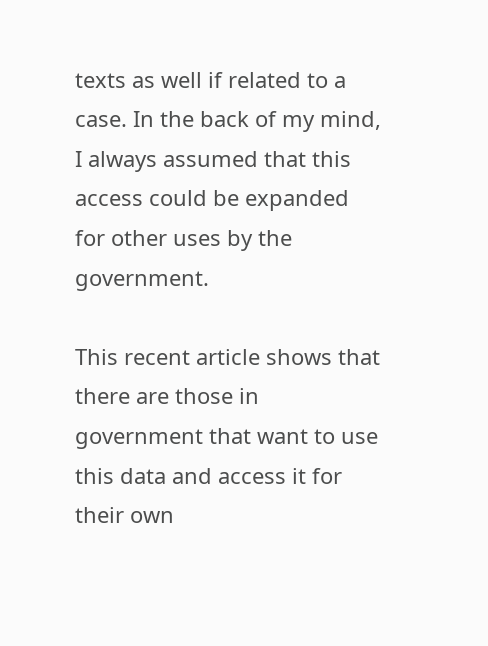texts as well if related to a case. In the back of my mind, I always assumed that this access could be expanded for other uses by the government.

This recent article shows that there are those in government that want to use this data and access it for their own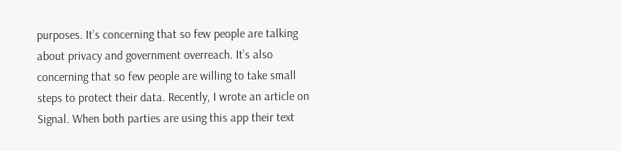purposes. It’s concerning that so few people are talking about privacy and government overreach. It’s also concerning that so few people are willing to take small steps to protect their data. Recently, I wrote an article on Signal. When both parties are using this app their text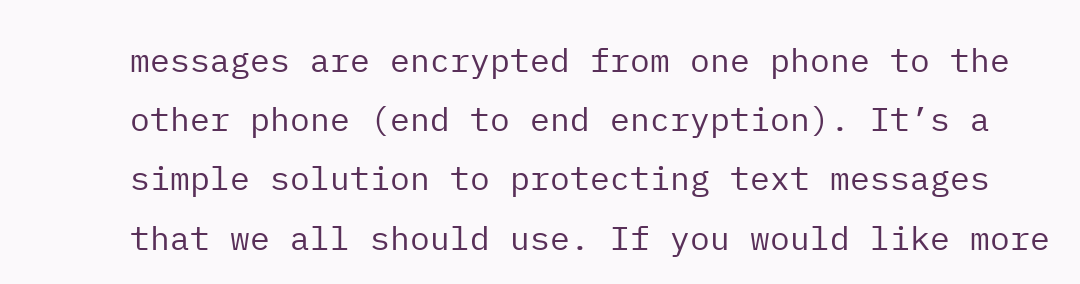messages are encrypted from one phone to the other phone (end to end encryption). It’s a simple solution to protecting text messages that we all should use. If you would like more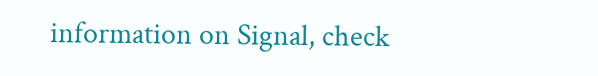information on Signal, check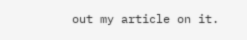out my article on it.